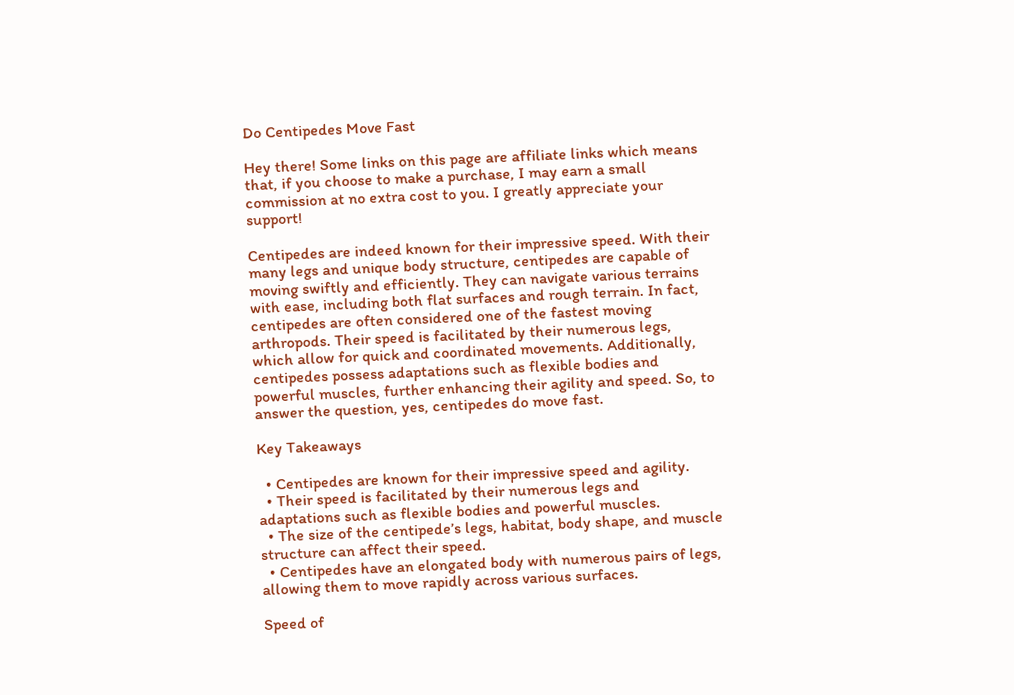Do Centipedes Move Fast

Hey there! Some links on this page are affiliate links which means that, if you choose to make a purchase, I may earn a small commission at no extra cost to you. I greatly appreciate your support!

Centipedes are indeed known for their impressive speed. With their many legs and unique body structure, centipedes are capable of moving swiftly and efficiently. They can navigate various terrains with ease, including both flat surfaces and rough terrain. In fact, centipedes are often considered one of the fastest moving arthropods. Their speed is facilitated by their numerous legs, which allow for quick and coordinated movements. Additionally, centipedes possess adaptations such as flexible bodies and powerful muscles, further enhancing their agility and speed. So, to answer the question, yes, centipedes do move fast.

Key Takeaways

  • Centipedes are known for their impressive speed and agility.
  • Their speed is facilitated by their numerous legs and adaptations such as flexible bodies and powerful muscles.
  • The size of the centipede’s legs, habitat, body shape, and muscle structure can affect their speed.
  • Centipedes have an elongated body with numerous pairs of legs, allowing them to move rapidly across various surfaces.

Speed of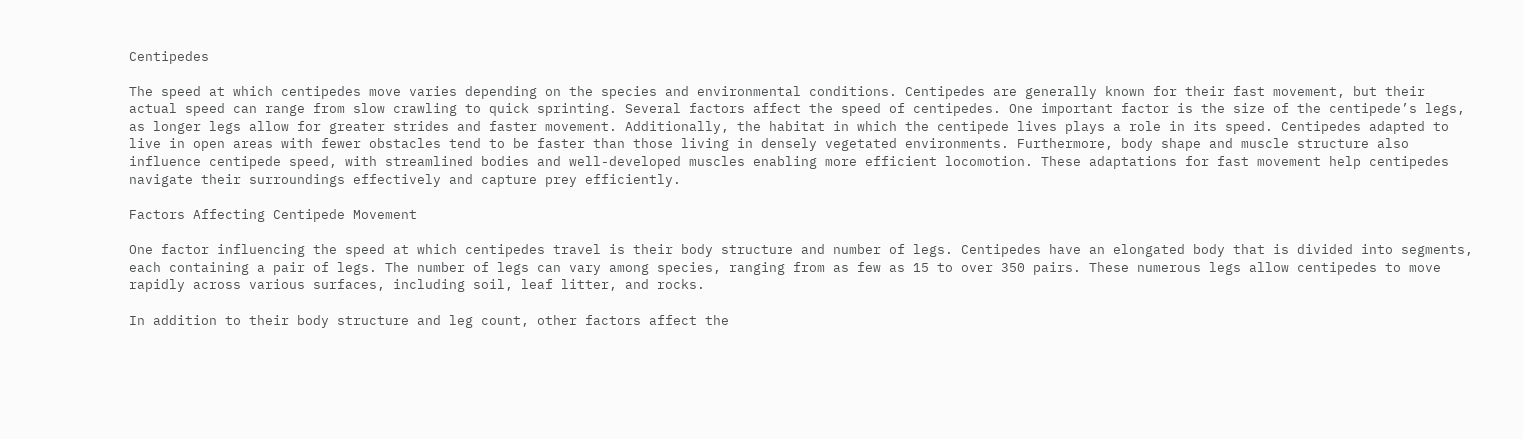Centipedes

The speed at which centipedes move varies depending on the species and environmental conditions. Centipedes are generally known for their fast movement, but their actual speed can range from slow crawling to quick sprinting. Several factors affect the speed of centipedes. One important factor is the size of the centipede’s legs, as longer legs allow for greater strides and faster movement. Additionally, the habitat in which the centipede lives plays a role in its speed. Centipedes adapted to live in open areas with fewer obstacles tend to be faster than those living in densely vegetated environments. Furthermore, body shape and muscle structure also influence centipede speed, with streamlined bodies and well-developed muscles enabling more efficient locomotion. These adaptations for fast movement help centipedes navigate their surroundings effectively and capture prey efficiently.

Factors Affecting Centipede Movement

One factor influencing the speed at which centipedes travel is their body structure and number of legs. Centipedes have an elongated body that is divided into segments, each containing a pair of legs. The number of legs can vary among species, ranging from as few as 15 to over 350 pairs. These numerous legs allow centipedes to move rapidly across various surfaces, including soil, leaf litter, and rocks.

In addition to their body structure and leg count, other factors affect the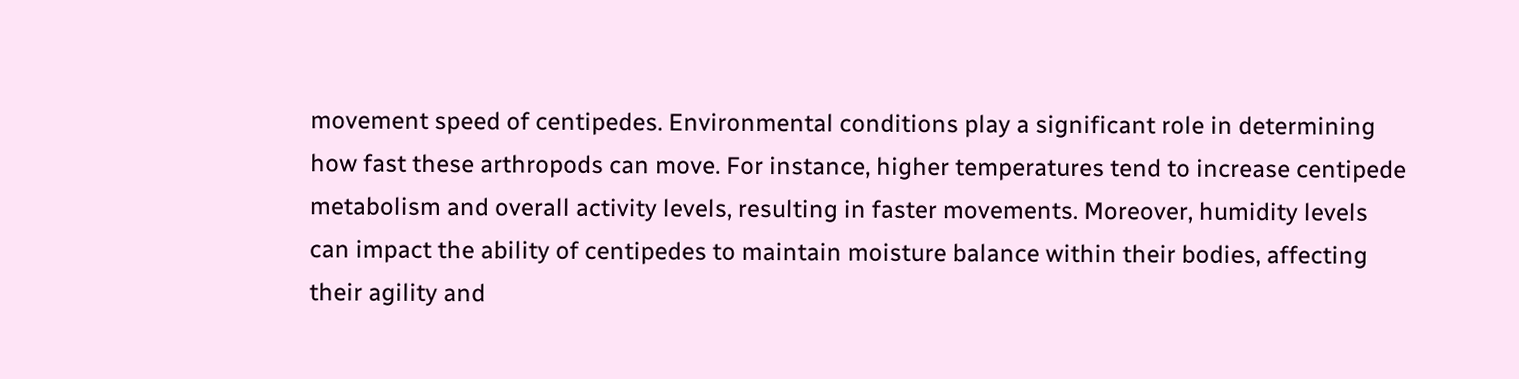movement speed of centipedes. Environmental conditions play a significant role in determining how fast these arthropods can move. For instance, higher temperatures tend to increase centipede metabolism and overall activity levels, resulting in faster movements. Moreover, humidity levels can impact the ability of centipedes to maintain moisture balance within their bodies, affecting their agility and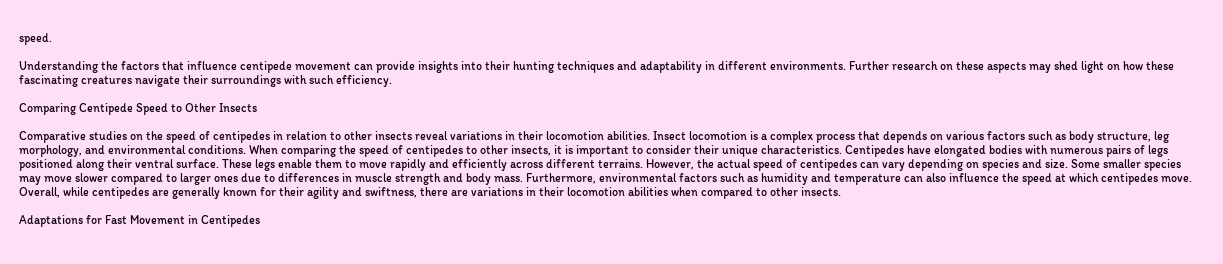speed.

Understanding the factors that influence centipede movement can provide insights into their hunting techniques and adaptability in different environments. Further research on these aspects may shed light on how these fascinating creatures navigate their surroundings with such efficiency.

Comparing Centipede Speed to Other Insects

Comparative studies on the speed of centipedes in relation to other insects reveal variations in their locomotion abilities. Insect locomotion is a complex process that depends on various factors such as body structure, leg morphology, and environmental conditions. When comparing the speed of centipedes to other insects, it is important to consider their unique characteristics. Centipedes have elongated bodies with numerous pairs of legs positioned along their ventral surface. These legs enable them to move rapidly and efficiently across different terrains. However, the actual speed of centipedes can vary depending on species and size. Some smaller species may move slower compared to larger ones due to differences in muscle strength and body mass. Furthermore, environmental factors such as humidity and temperature can also influence the speed at which centipedes move. Overall, while centipedes are generally known for their agility and swiftness, there are variations in their locomotion abilities when compared to other insects.

Adaptations for Fast Movement in Centipedes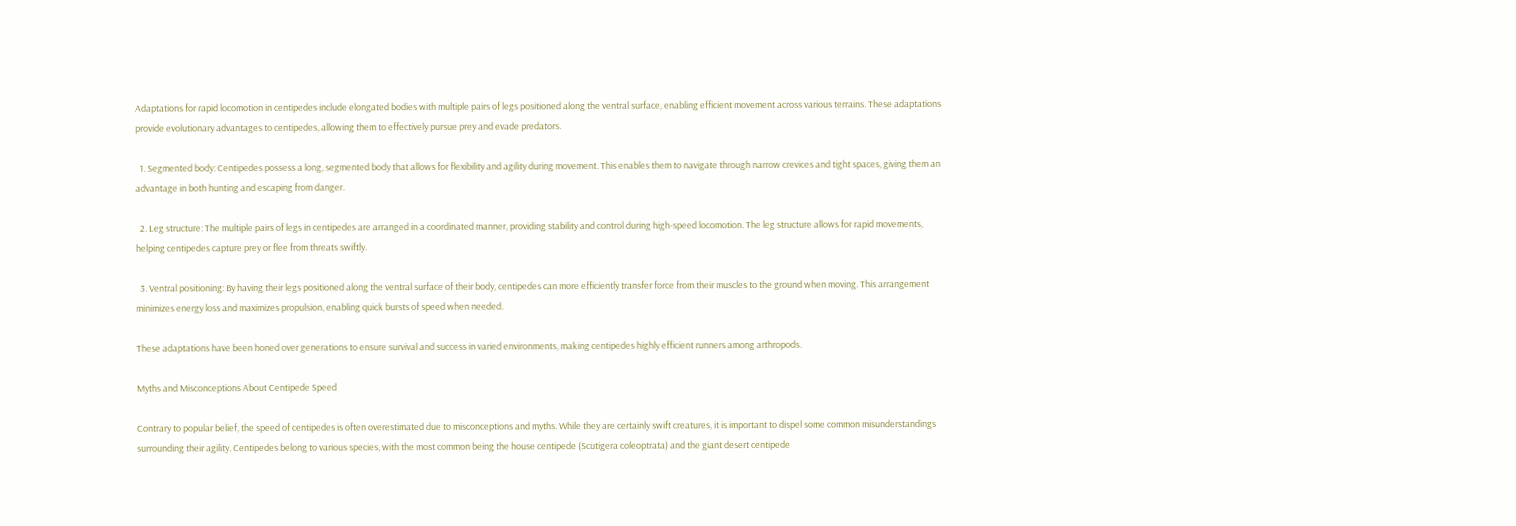Adaptations for rapid locomotion in centipedes include elongated bodies with multiple pairs of legs positioned along the ventral surface, enabling efficient movement across various terrains. These adaptations provide evolutionary advantages to centipedes, allowing them to effectively pursue prey and evade predators.

  1. Segmented body: Centipedes possess a long, segmented body that allows for flexibility and agility during movement. This enables them to navigate through narrow crevices and tight spaces, giving them an advantage in both hunting and escaping from danger.

  2. Leg structure: The multiple pairs of legs in centipedes are arranged in a coordinated manner, providing stability and control during high-speed locomotion. The leg structure allows for rapid movements, helping centipedes capture prey or flee from threats swiftly.

  3. Ventral positioning: By having their legs positioned along the ventral surface of their body, centipedes can more efficiently transfer force from their muscles to the ground when moving. This arrangement minimizes energy loss and maximizes propulsion, enabling quick bursts of speed when needed.

These adaptations have been honed over generations to ensure survival and success in varied environments, making centipedes highly efficient runners among arthropods.

Myths and Misconceptions About Centipede Speed

Contrary to popular belief, the speed of centipedes is often overestimated due to misconceptions and myths. While they are certainly swift creatures, it is important to dispel some common misunderstandings surrounding their agility. Centipedes belong to various species, with the most common being the house centipede (Scutigera coleoptrata) and the giant desert centipede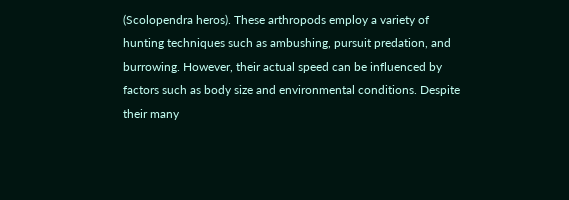(Scolopendra heros). These arthropods employ a variety of hunting techniques such as ambushing, pursuit predation, and burrowing. However, their actual speed can be influenced by factors such as body size and environmental conditions. Despite their many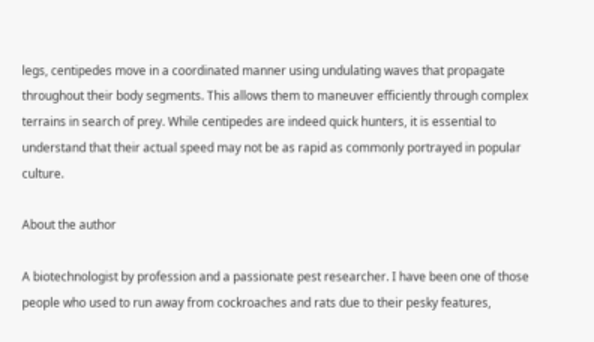legs, centipedes move in a coordinated manner using undulating waves that propagate throughout their body segments. This allows them to maneuver efficiently through complex terrains in search of prey. While centipedes are indeed quick hunters, it is essential to understand that their actual speed may not be as rapid as commonly portrayed in popular culture.

About the author

A biotechnologist by profession and a passionate pest researcher. I have been one of those people who used to run away from cockroaches and rats due to their pesky features,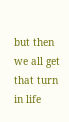but then we all get that turn in life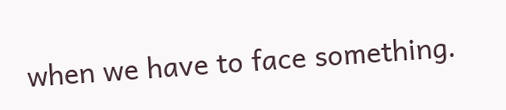when we have to face something.